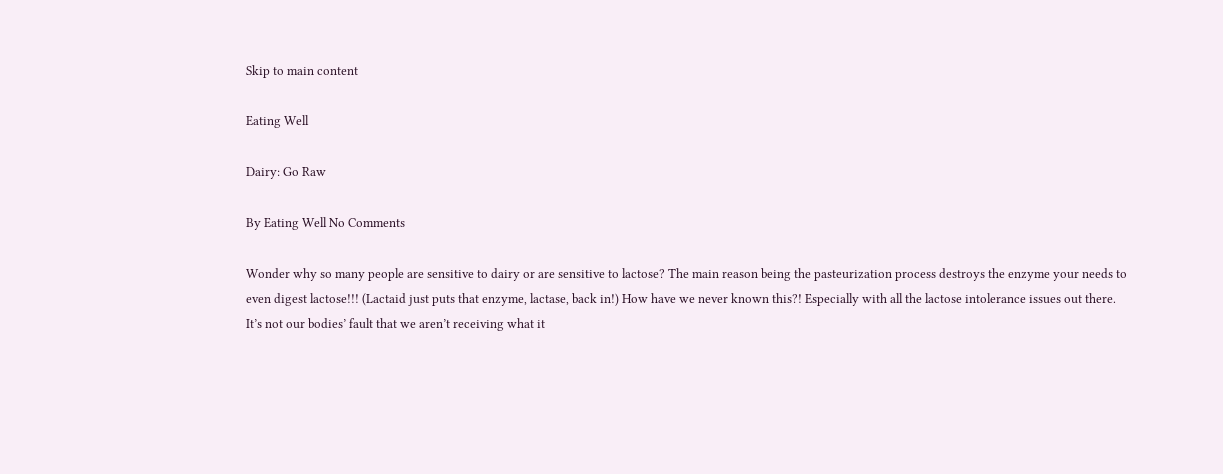Skip to main content

Eating Well

Dairy: Go Raw

By Eating Well No Comments

Wonder why so many people are sensitive to dairy or are sensitive to lactose? The main reason being the pasteurization process destroys the enzyme your needs to even digest lactose!!! (Lactaid just puts that enzyme, lactase, back in!) How have we never known this?! Especially with all the lactose intolerance issues out there. It’s not our bodies’ fault that we aren’t receiving what it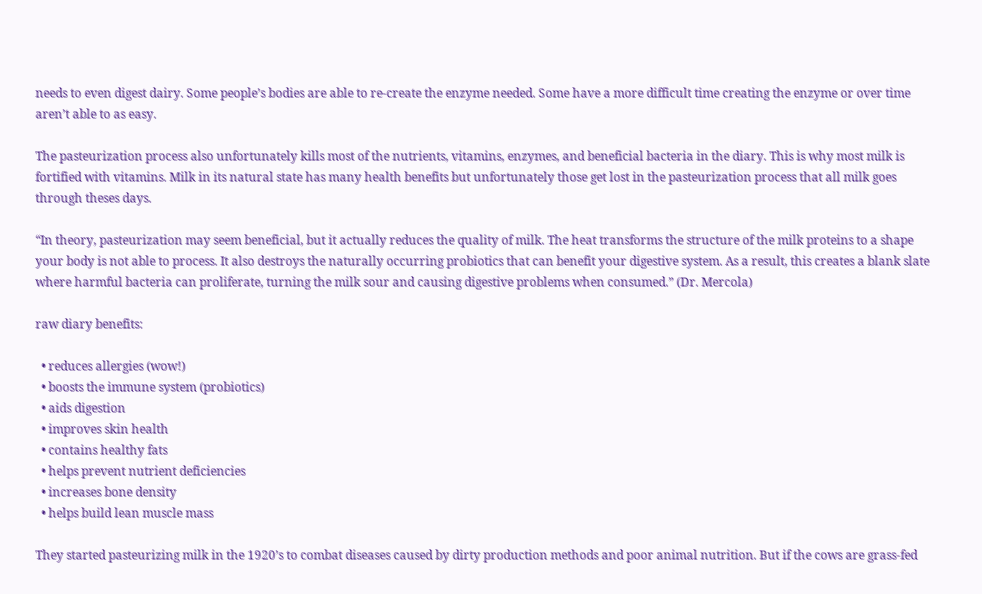needs to even digest dairy. Some people’s bodies are able to re-create the enzyme needed. Some have a more difficult time creating the enzyme or over time aren’t able to as easy.

The pasteurization process also unfortunately kills most of the nutrients, vitamins, enzymes, and beneficial bacteria in the diary. This is why most milk is fortified with vitamins. Milk in its natural state has many health benefits but unfortunately those get lost in the pasteurization process that all milk goes through theses days.

“In theory, pasteurization may seem beneficial, but it actually reduces the quality of milk. The heat transforms the structure of the milk proteins to a shape your body is not able to process. It also destroys the naturally occurring probiotics that can benefit your digestive system. As a result, this creates a blank slate where harmful bacteria can proliferate, turning the milk sour and causing digestive problems when consumed.” (Dr. Mercola)

raw diary benefits:

  • reduces allergies (wow!)
  • boosts the immune system (probiotics)
  • aids digestion
  • improves skin health
  • contains healthy fats
  • helps prevent nutrient deficiencies
  • increases bone density
  • helps build lean muscle mass

They started pasteurizing milk in the 1920’s to combat diseases caused by dirty production methods and poor animal nutrition. But if the cows are grass-fed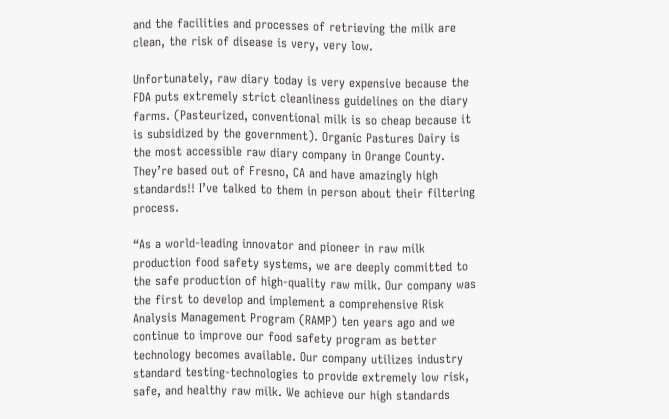and the facilities and processes of retrieving the milk are clean, the risk of disease is very, very low.

Unfortunately, raw diary today is very expensive because the FDA puts extremely strict cleanliness guidelines on the diary farms. (Pasteurized, conventional milk is so cheap because it is subsidized by the government). Organic Pastures Dairy is the most accessible raw diary company in Orange County. They’re based out of Fresno, CA and have amazingly high standards!! I’ve talked to them in person about their filtering process.

“As a world-leading innovator and pioneer in raw milk production food safety systems, we are deeply committed to the safe production of high-quality raw milk. Our company was the first to develop and implement a comprehensive Risk Analysis Management Program (RAMP) ten years ago and we continue to improve our food safety program as better technology becomes available. Our company utilizes industry standard testing-technologies to provide extremely low risk, safe, and healthy raw milk. We achieve our high standards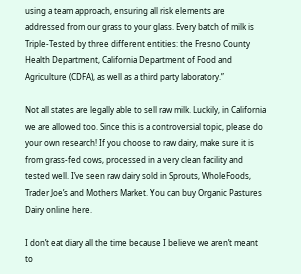using a team approach, ensuring all risk elements are addressed from our grass to your glass. Every batch of milk is Triple-Tested by three different entities: the Fresno County Health Department, California Department of Food and Agriculture (CDFA), as well as a third party laboratory.”

Not all states are legally able to sell raw milk. Luckily, in California we are allowed too. Since this is a controversial topic, please do your own research! If you choose to raw dairy, make sure it is from grass-fed cows, processed in a very clean facility and tested well. I’ve seen raw dairy sold in Sprouts, WholeFoods, Trader Joe’s and Mothers Market. You can buy Organic Pastures Dairy online here.

I don’t eat diary all the time because I believe we aren’t meant to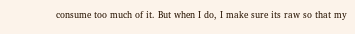consume too much of it. But when I do, I make sure its raw so that my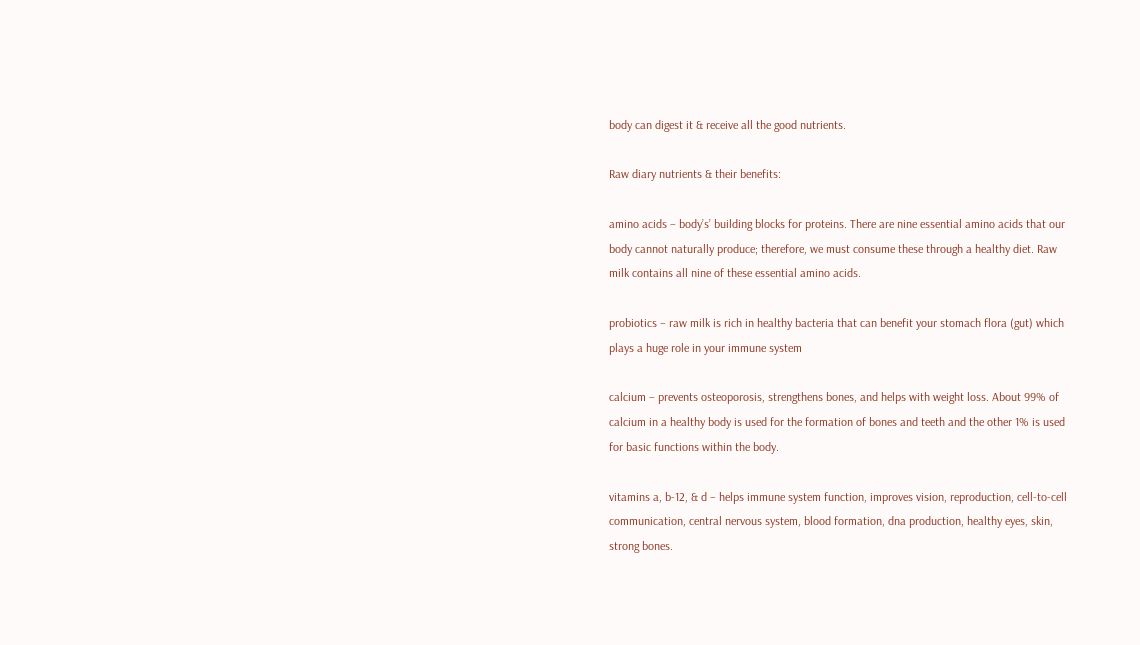body can digest it & receive all the good nutrients.

Raw diary nutrients & their benefits:

amino acids – body’s’ building blocks for proteins. There are nine essential amino acids that our body cannot naturally produce; therefore, we must consume these through a healthy diet. Raw milk contains all nine of these essential amino acids.

probiotics – raw milk is rich in healthy bacteria that can benefit your stomach flora (gut) which plays a huge role in your immune system

calcium – prevents osteoporosis, strengthens bones, and helps with weight loss. About 99% of calcium in a healthy body is used for the formation of bones and teeth and the other 1% is used for basic functions within the body.

vitamins a, b-12, & d – helps immune system function, improves vision, reproduction, cell-to-cell communication, central nervous system, blood formation, dna production, healthy eyes, skin, strong bones.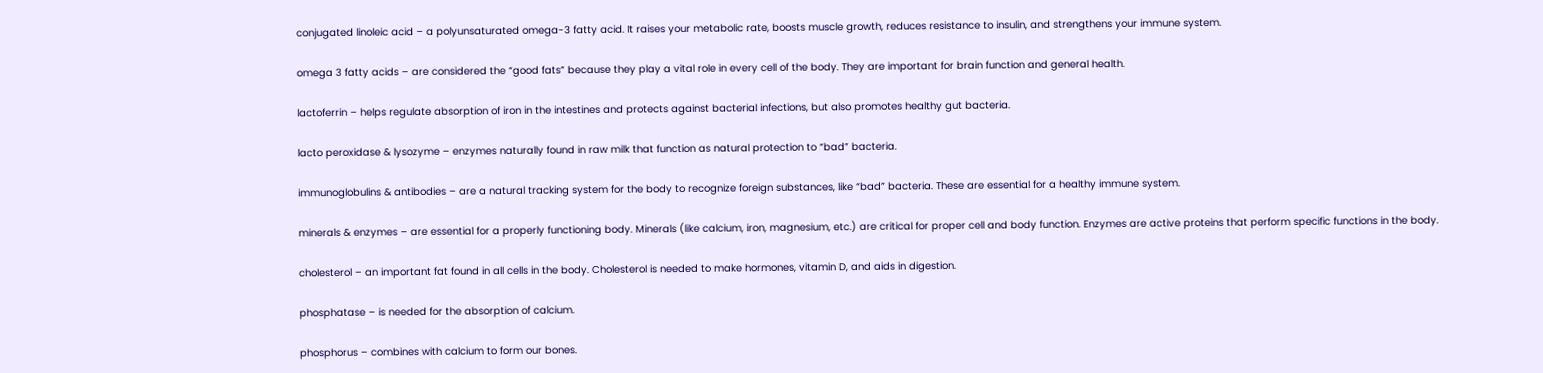conjugated linoleic acid – a polyunsaturated omega-3 fatty acid. It raises your metabolic rate, boosts muscle growth, reduces resistance to insulin, and strengthens your immune system.

omega 3 fatty acids – are considered the “good fats” because they play a vital role in every cell of the body. They are important for brain function and general health.

lactoferrin – helps regulate absorption of iron in the intestines and protects against bacterial infections, but also promotes healthy gut bacteria.

lacto peroxidase & lysozyme – enzymes naturally found in raw milk that function as natural protection to “bad” bacteria.

immunoglobulins & antibodies – are a natural tracking system for the body to recognize foreign substances, like “bad” bacteria. These are essential for a healthy immune system.

minerals & enzymes – are essential for a properly functioning body. Minerals (like calcium, iron, magnesium, etc.) are critical for proper cell and body function. Enzymes are active proteins that perform specific functions in the body.

cholesterol – an important fat found in all cells in the body. Cholesterol is needed to make hormones, vitamin D, and aids in digestion.

phosphatase – is needed for the absorption of calcium.

phosphorus – combines with calcium to form our bones.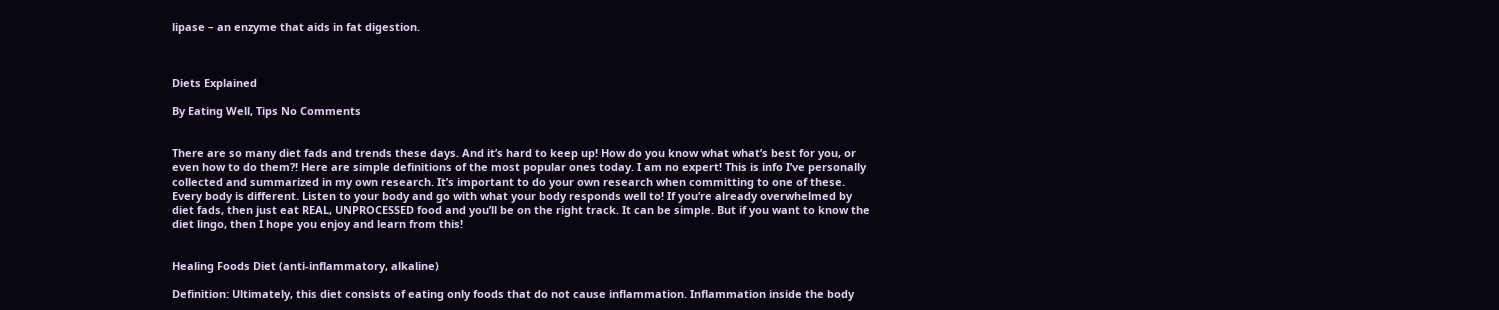lipase – an enzyme that aids in fat digestion.



Diets Explained

By Eating Well, Tips No Comments


There are so many diet fads and trends these days. And it’s hard to keep up! How do you know what what’s best for you, or even how to do them?! Here are simple definitions of the most popular ones today. I am no expert! This is info I’ve personally collected and summarized in my own research. It’s important to do your own research when committing to one of these. Every body is different. Listen to your body and go with what your body responds well to! If you’re already overwhelmed by diet fads, then just eat REAL, UNPROCESSED food and you’ll be on the right track. It can be simple. But if you want to know the diet lingo, then I hope you enjoy and learn from this!


Healing Foods Diet (anti-inflammatory, alkaline)

Definition: Ultimately, this diet consists of eating only foods that do not cause inflammation. Inflammation inside the body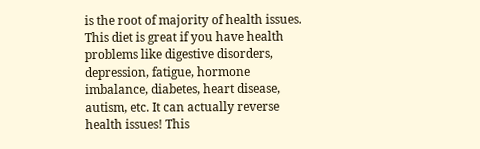is the root of majority of health issues. This diet is great if you have health problems like digestive disorders, depression, fatigue, hormone imbalance, diabetes, heart disease, autism, etc. It can actually reverse health issues! This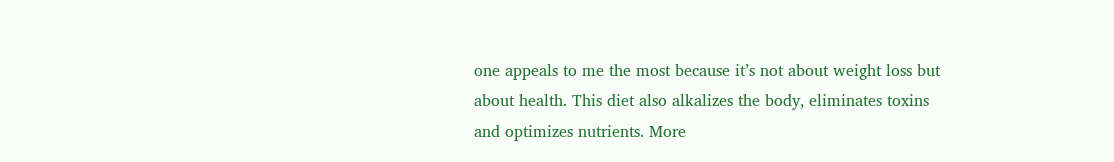one appeals to me the most because it’s not about weight loss but about health. This diet also alkalizes the body, eliminates toxins and optimizes nutrients. More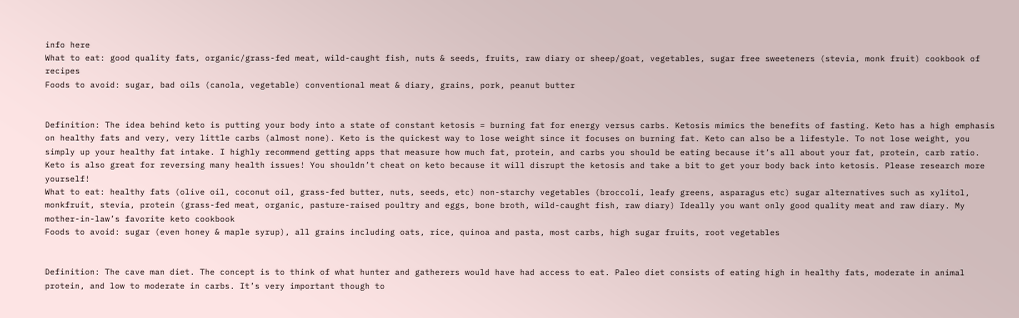info here
What to eat: good quality fats, organic/grass-fed meat, wild-caught fish, nuts & seeds, fruits, raw diary or sheep/goat, vegetables, sugar free sweeteners (stevia, monk fruit) cookbook of recipes
Foods to avoid: sugar, bad oils (canola, vegetable) conventional meat & diary, grains, pork, peanut butter


Definition: The idea behind keto is putting your body into a state of constant ketosis = burning fat for energy versus carbs. Ketosis mimics the benefits of fasting. Keto has a high emphasis on healthy fats and very, very little carbs (almost none). Keto is the quickest way to lose weight since it focuses on burning fat. Keto can also be a lifestyle. To not lose weight, you simply up your healthy fat intake. I highly recommend getting apps that measure how much fat, protein, and carbs you should be eating because it’s all about your fat, protein, carb ratio. Keto is also great for reversing many health issues! You shouldn’t cheat on keto because it will disrupt the ketosis and take a bit to get your body back into ketosis. Please research more yourself!
What to eat: healthy fats (olive oil, coconut oil, grass-fed butter, nuts, seeds, etc) non-starchy vegetables (broccoli, leafy greens, asparagus etc) sugar alternatives such as xylitol, monkfruit, stevia, protein (grass-fed meat, organic, pasture-raised poultry and eggs, bone broth, wild-caught fish, raw diary) Ideally you want only good quality meat and raw diary. My mother-in-law’s favorite keto cookbook
Foods to avoid: sugar (even honey & maple syrup), all grains including oats, rice, quinoa and pasta, most carbs, high sugar fruits, root vegetables


Definition: The cave man diet. The concept is to think of what hunter and gatherers would have had access to eat. Paleo diet consists of eating high in healthy fats, moderate in animal protein, and low to moderate in carbs. It’s very important though to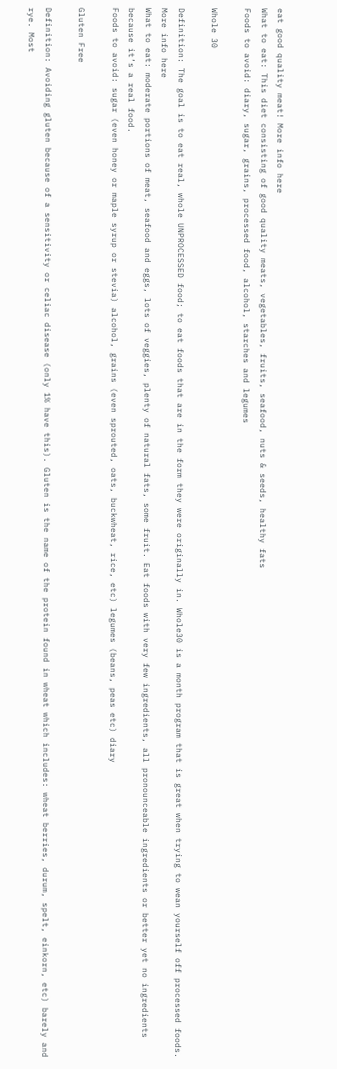eat good quality meat! More info here
What to eat: This diet consisting of good quality meats, vegetables, fruits, seafood, nuts & seeds, healthy fats
Foods to avoid: diary, sugar, grains, processed food, alcohol, starches and legumes

Whole 30

Definition: The goal is to eat real, whole UNPROCESSED food; to eat foods that are in the form they were originally in. Whole30 is a month program that is great when trying to wean yourself off processed foods. More info here
What to eat: moderate portions of meat, seafood and eggs, lots of veggies, plenty of natural fats, some fruit. Eat foods with very few ingredients, all pronounceable ingredients or better yet no ingredients because it’s a real food.
Foods to avoid: sugar (even honey or maple syrup or stevia) alcohol, grains (even sprouted, oats, buckwheat, rice, etc) legumes (beans, peas etc) diary

Gluten Free

Definition: Avoiding gluten because of a sensitivity or celiac disease (only 1% have this). Gluten is the name of the protein found in wheat which includes: wheat berries, durum, spelt, einkorn, etc) barely and rye. Most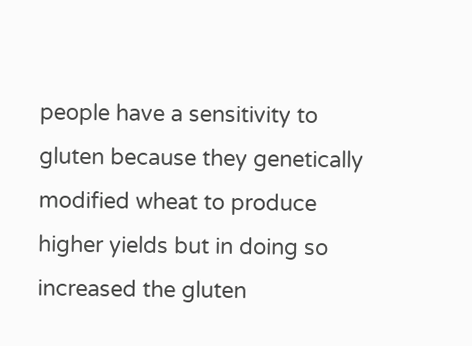people have a sensitivity to gluten because they genetically modified wheat to produce higher yields but in doing so increased the gluten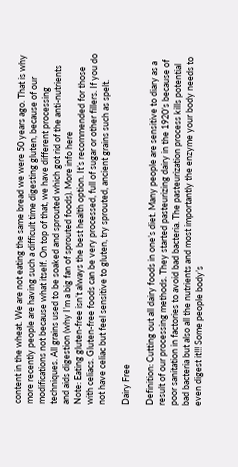content in the wheat. We are not eating the same bread we were 50 years ago. That is why more recently people are having such a difficult time digesting gluten, because of our modifications not because what itself. On top of that, we have different processing techniques. All grains used to be soaked and sprouted which got rid of the anti-nutrients and aids digestion (why I’m a big fan of sprouted foods). More info here
Note: Eating gluten-free isn’t always the best health option. It’s recommended for those with celiacs. Gluten-free foods can be very processed, full of sugar or other fillers. If you do not have celiac but feel sensitive to gluten, try sprouted, ancient grains such as spelt.

Dairy Free

Definition: Cutting out all dairy foods in one’s diet. Many people are sensitive to diary as a result of our processing methods. They started pasteurizing dairy in the 1920’s because of poor sanitation in factories to avoid bad bacteria. The pasteurization process kills potential bad bacteria but also all the nutrients and most importantly the enzyme your body needs to even digest it!!! Some people body’s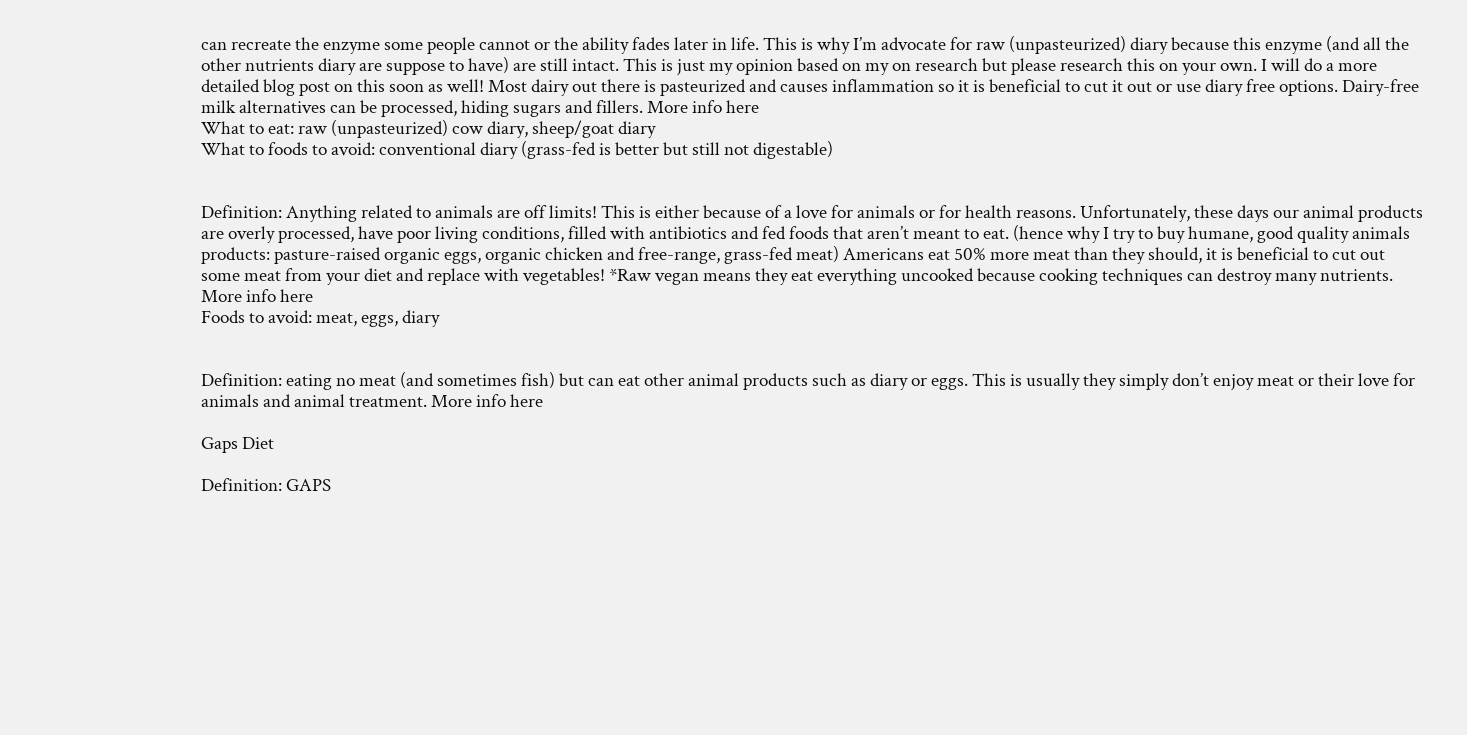can recreate the enzyme some people cannot or the ability fades later in life. This is why I’m advocate for raw (unpasteurized) diary because this enzyme (and all the other nutrients diary are suppose to have) are still intact. This is just my opinion based on my on research but please research this on your own. I will do a more detailed blog post on this soon as well! Most dairy out there is pasteurized and causes inflammation so it is beneficial to cut it out or use diary free options. Dairy-free milk alternatives can be processed, hiding sugars and fillers. More info here
What to eat: raw (unpasteurized) cow diary, sheep/goat diary
What to foods to avoid: conventional diary (grass-fed is better but still not digestable)


Definition: Anything related to animals are off limits! This is either because of a love for animals or for health reasons. Unfortunately, these days our animal products are overly processed, have poor living conditions, filled with antibiotics and fed foods that aren’t meant to eat. (hence why I try to buy humane, good quality animals products: pasture-raised organic eggs, organic chicken and free-range, grass-fed meat) Americans eat 50% more meat than they should, it is beneficial to cut out some meat from your diet and replace with vegetables! *Raw vegan means they eat everything uncooked because cooking techniques can destroy many nutrients. More info here
Foods to avoid: meat, eggs, diary


Definition: eating no meat (and sometimes fish) but can eat other animal products such as diary or eggs. This is usually they simply don’t enjoy meat or their love for animals and animal treatment. More info here

Gaps Diet

Definition: GAPS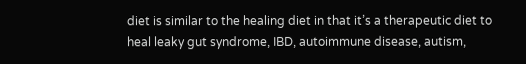diet is similar to the healing diet in that it’s a therapeutic diet to heal leaky gut syndrome, IBD, autoimmune disease, autism,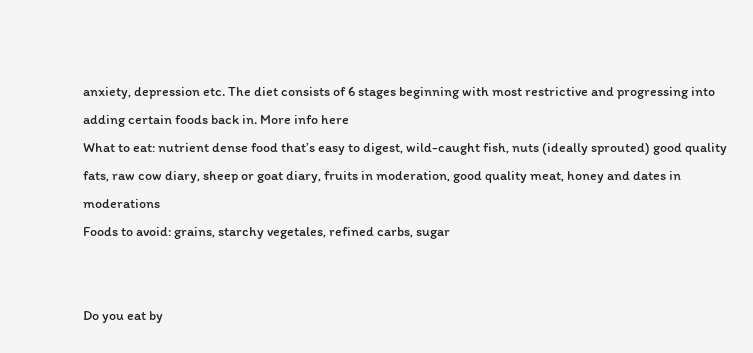anxiety, depression etc. The diet consists of 6 stages beginning with most restrictive and progressing into adding certain foods back in. More info here
What to eat: nutrient dense food that’s easy to digest, wild-caught fish, nuts (ideally sprouted) good quality fats, raw cow diary, sheep or goat diary, fruits in moderation, good quality meat, honey and dates in moderations
Foods to avoid: grains, starchy vegetales, refined carbs, sugar


Do you eat by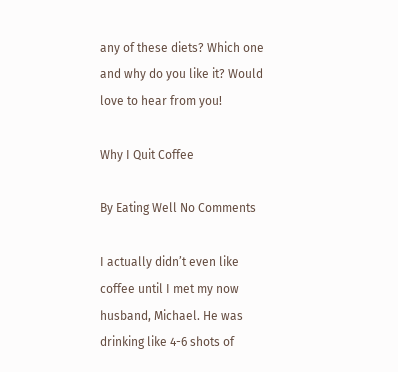any of these diets? Which one and why do you like it? Would love to hear from you!

Why I Quit Coffee

By Eating Well No Comments

I actually didn’t even like coffee until I met my now husband, Michael. He was drinking like 4-6 shots of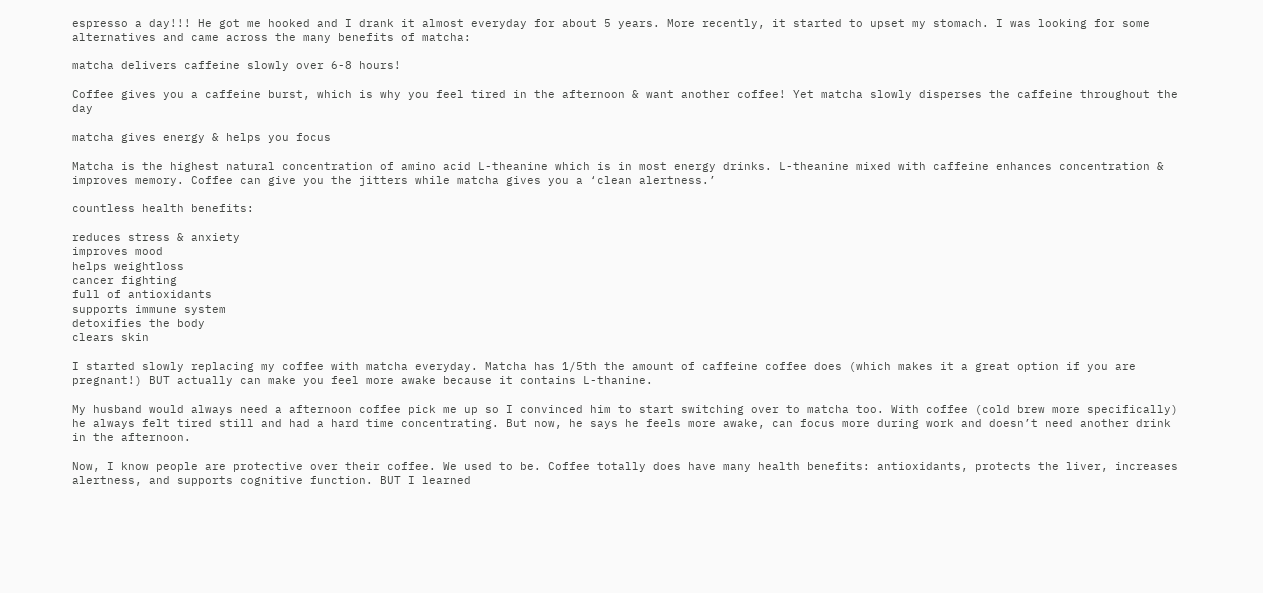espresso a day!!! He got me hooked and I drank it almost everyday for about 5 years. More recently, it started to upset my stomach. I was looking for some alternatives and came across the many benefits of matcha:

matcha delivers caffeine slowly over 6-8 hours!

Coffee gives you a caffeine burst, which is why you feel tired in the afternoon & want another coffee! Yet matcha slowly disperses the caffeine throughout the day

matcha gives energy & helps you focus

Matcha is the highest natural concentration of amino acid L-theanine which is in most energy drinks. L-theanine mixed with caffeine enhances concentration & improves memory. Coffee can give you the jitters while matcha gives you a ‘clean alertness.’

countless health benefits:

reduces stress & anxiety
improves mood
helps weightloss
cancer fighting
full of antioxidants
supports immune system
detoxifies the body
clears skin

I started slowly replacing my coffee with matcha everyday. Matcha has 1/5th the amount of caffeine coffee does (which makes it a great option if you are pregnant!) BUT actually can make you feel more awake because it contains L-thanine.

My husband would always need a afternoon coffee pick me up so I convinced him to start switching over to matcha too. With coffee (cold brew more specifically) he always felt tired still and had a hard time concentrating. But now, he says he feels more awake, can focus more during work and doesn’t need another drink in the afternoon.

Now, I know people are protective over their coffee. We used to be. Coffee totally does have many health benefits: antioxidants, protects the liver, increases alertness, and supports cognitive function. BUT I learned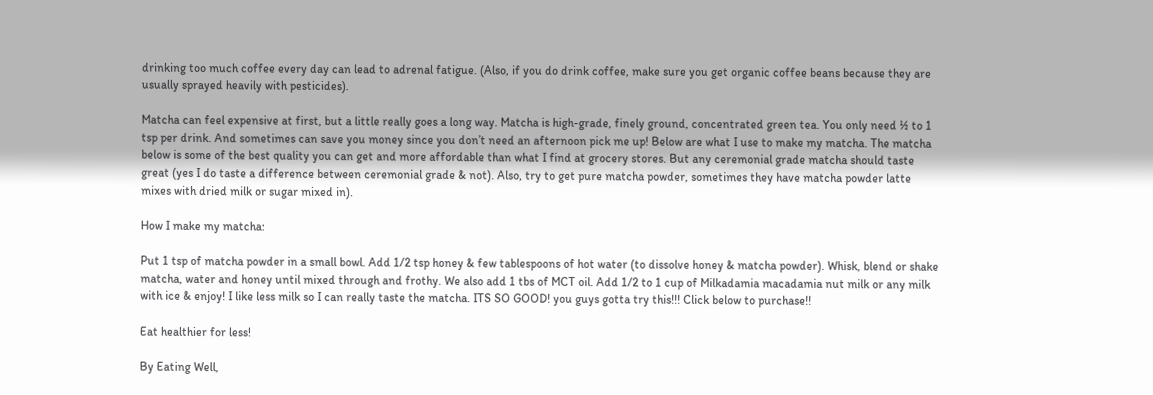drinking too much coffee every day can lead to adrenal fatigue. (Also, if you do drink coffee, make sure you get organic coffee beans because they are usually sprayed heavily with pesticides).

Matcha can feel expensive at first, but a little really goes a long way. Matcha is high-grade, finely ground, concentrated green tea. You only need ½ to 1 tsp per drink. And sometimes can save you money since you don’t need an afternoon pick me up! Below are what I use to make my matcha. The matcha below is some of the best quality you can get and more affordable than what I find at grocery stores. But any ceremonial grade matcha should taste great (yes I do taste a difference between ceremonial grade & not). Also, try to get pure matcha powder, sometimes they have matcha powder latte mixes with dried milk or sugar mixed in).

How I make my matcha:

Put 1 tsp of matcha powder in a small bowl. Add 1/2 tsp honey & few tablespoons of hot water (to dissolve honey & matcha powder). Whisk, blend or shake matcha, water and honey until mixed through and frothy. We also add 1 tbs of MCT oil. Add 1/2 to 1 cup of Milkadamia macadamia nut milk or any milk with ice & enjoy! I like less milk so I can really taste the matcha. ITS SO GOOD! you guys gotta try this!!! Click below to purchase!!

Eat healthier for less!

By Eating Well,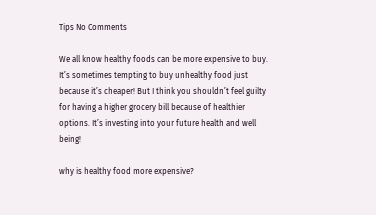Tips No Comments

We all know healthy foods can be more expensive to buy. It’s sometimes tempting to buy unhealthy food just because it’s cheaper! But I think you shouldn’t feel guilty for having a higher grocery bill because of healthier options. It’s investing into your future health and well being!

why is healthy food more expensive?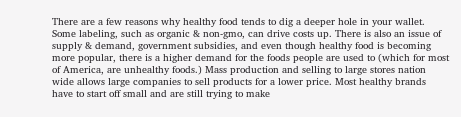There are a few reasons why healthy food tends to dig a deeper hole in your wallet. Some labeling, such as organic & non-gmo, can drive costs up. There is also an issue of supply & demand, government subsidies, and even though healthy food is becoming more popular, there is a higher demand for the foods people are used to (which for most of America, are unhealthy foods.) Mass production and selling to large stores nation wide allows large companies to sell products for a lower price. Most healthy brands have to start off small and are still trying to make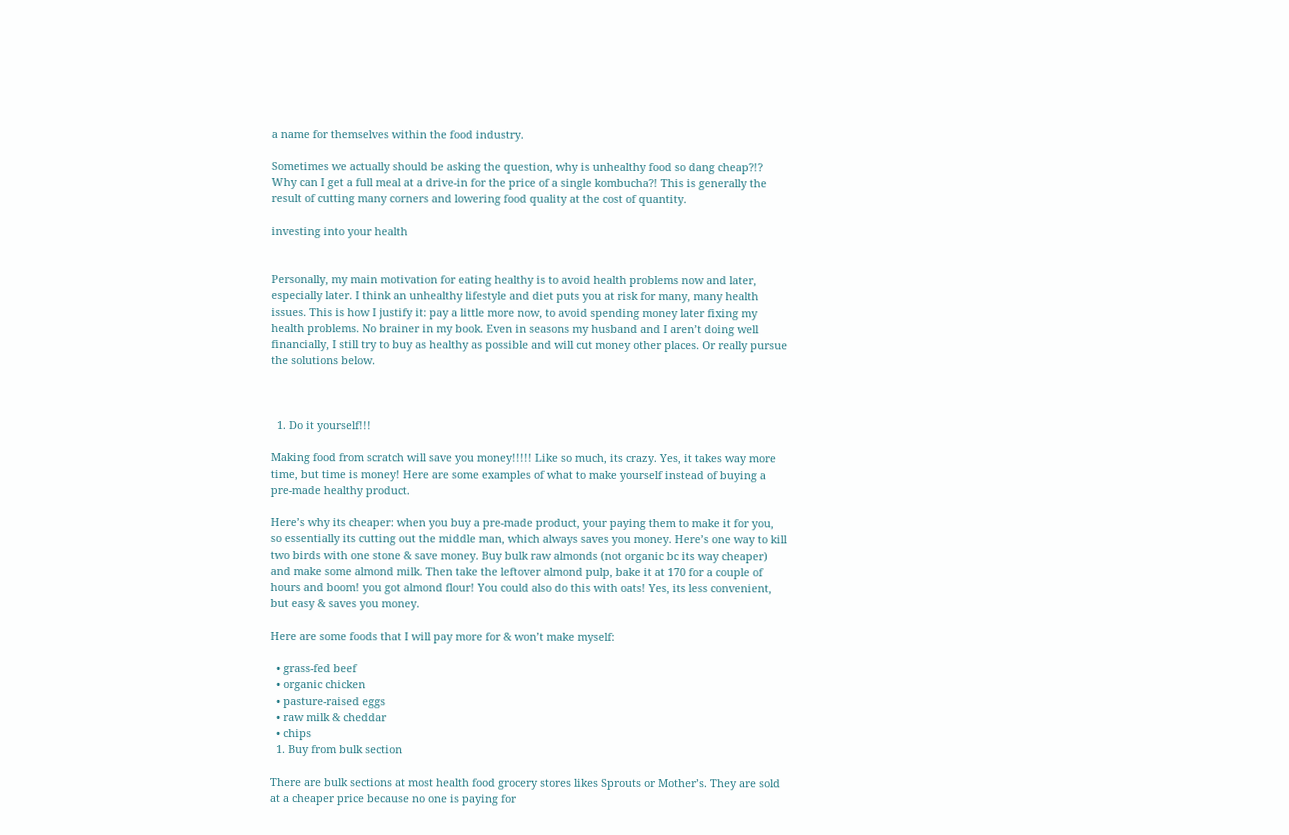a name for themselves within the food industry.

Sometimes we actually should be asking the question, why is unhealthy food so dang cheap?!? Why can I get a full meal at a drive-in for the price of a single kombucha?! This is generally the result of cutting many corners and lowering food quality at the cost of quantity.

investing into your health


Personally, my main motivation for eating healthy is to avoid health problems now and later, especially later. I think an unhealthy lifestyle and diet puts you at risk for many, many health issues. This is how I justify it: pay a little more now, to avoid spending money later fixing my health problems. No brainer in my book. Even in seasons my husband and I aren’t doing well financially, I still try to buy as healthy as possible and will cut money other places. Or really pursue the solutions below.



  1. Do it yourself!!!

Making food from scratch will save you money!!!!! Like so much, its crazy. Yes, it takes way more time, but time is money! Here are some examples of what to make yourself instead of buying a pre-made healthy product.

Here’s why its cheaper: when you buy a pre-made product, your paying them to make it for you, so essentially its cutting out the middle man, which always saves you money. Here’s one way to kill two birds with one stone & save money. Buy bulk raw almonds (not organic bc its way cheaper) and make some almond milk. Then take the leftover almond pulp, bake it at 170 for a couple of hours and boom! you got almond flour! You could also do this with oats! Yes, its less convenient, but easy & saves you money.

Here are some foods that I will pay more for & won’t make myself:

  • grass-fed beef
  • organic chicken
  • pasture-raised eggs
  • raw milk & cheddar
  • chips
  1. Buy from bulk section

There are bulk sections at most health food grocery stores likes Sprouts or Mother’s. They are sold at a cheaper price because no one is paying for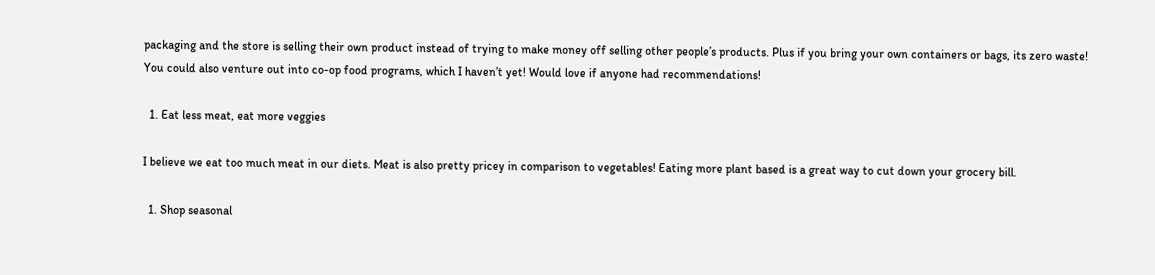packaging and the store is selling their own product instead of trying to make money off selling other people’s products. Plus if you bring your own containers or bags, its zero waste! You could also venture out into co-op food programs, which I haven’t yet! Would love if anyone had recommendations!

  1. Eat less meat, eat more veggies

I believe we eat too much meat in our diets. Meat is also pretty pricey in comparison to vegetables! Eating more plant based is a great way to cut down your grocery bill.

  1. Shop seasonal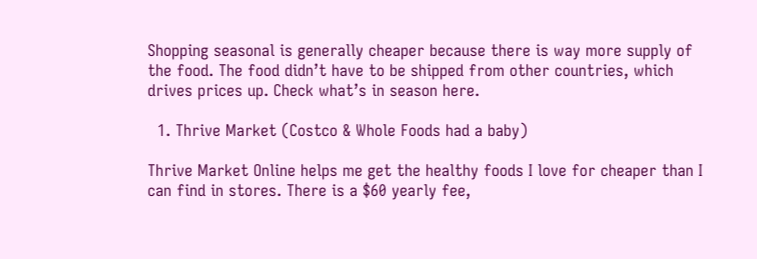Shopping seasonal is generally cheaper because there is way more supply of the food. The food didn’t have to be shipped from other countries, which drives prices up. Check what’s in season here.

  1. Thrive Market (Costco & Whole Foods had a baby)

Thrive Market Online helps me get the healthy foods I love for cheaper than I can find in stores. There is a $60 yearly fee,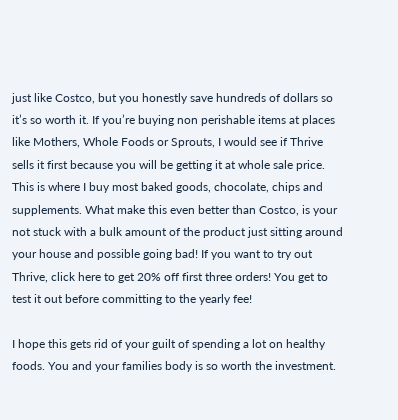just like Costco, but you honestly save hundreds of dollars so it’s so worth it. If you’re buying non perishable items at places like Mothers, Whole Foods or Sprouts, I would see if Thrive sells it first because you will be getting it at whole sale price. This is where I buy most baked goods, chocolate, chips and supplements. What make this even better than Costco, is your not stuck with a bulk amount of the product just sitting around your house and possible going bad! If you want to try out Thrive, click here to get 20% off first three orders! You get to test it out before committing to the yearly fee!

I hope this gets rid of your guilt of spending a lot on healthy foods. You and your families body is so worth the investment.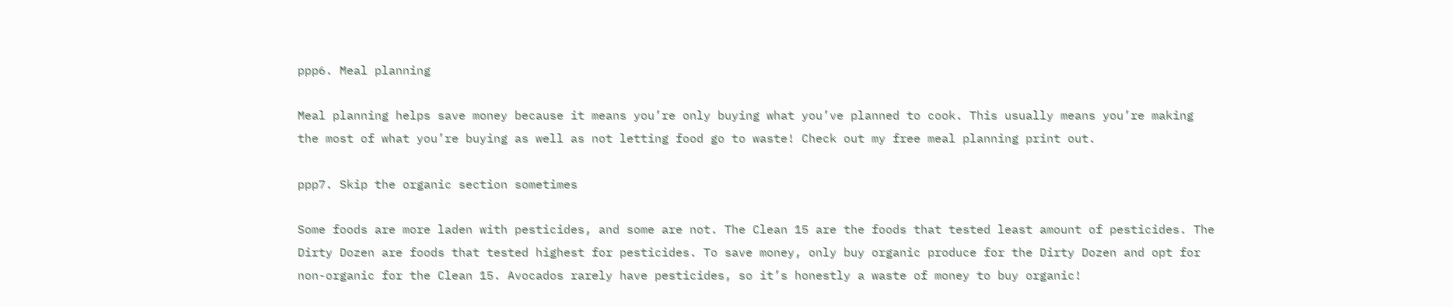ppp6. Meal planning

Meal planning helps save money because it means you’re only buying what you’ve planned to cook. This usually means you’re making the most of what you’re buying as well as not letting food go to waste! Check out my free meal planning print out.

ppp7. Skip the organic section sometimes

Some foods are more laden with pesticides, and some are not. The Clean 15 are the foods that tested least amount of pesticides. The Dirty Dozen are foods that tested highest for pesticides. To save money, only buy organic produce for the Dirty Dozen and opt for non-organic for the Clean 15. Avocados rarely have pesticides, so it’s honestly a waste of money to buy organic!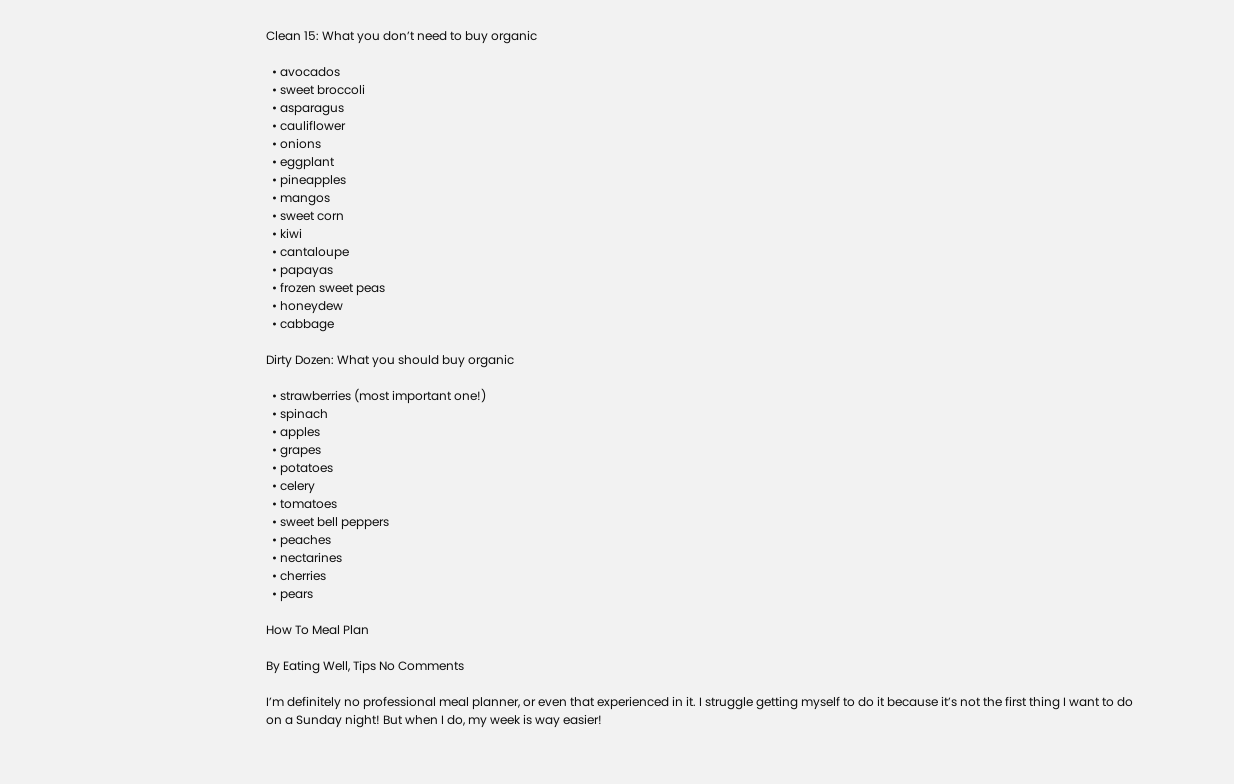Clean 15: What you don’t need to buy organic

  • avocados
  • sweet broccoli
  • asparagus
  • cauliflower
  • onions
  • eggplant
  • pineapples
  • mangos
  • sweet corn
  • kiwi
  • cantaloupe
  • papayas
  • frozen sweet peas
  • honeydew
  • cabbage

Dirty Dozen: What you should buy organic

  • strawberries (most important one!)
  • spinach
  • apples
  • grapes
  • potatoes
  • celery
  • tomatoes
  • sweet bell peppers
  • peaches
  • nectarines
  • cherries
  • pears

How To Meal Plan

By Eating Well, Tips No Comments

I’m definitely no professional meal planner, or even that experienced in it. I struggle getting myself to do it because it’s not the first thing I want to do on a Sunday night! But when I do, my week is way easier!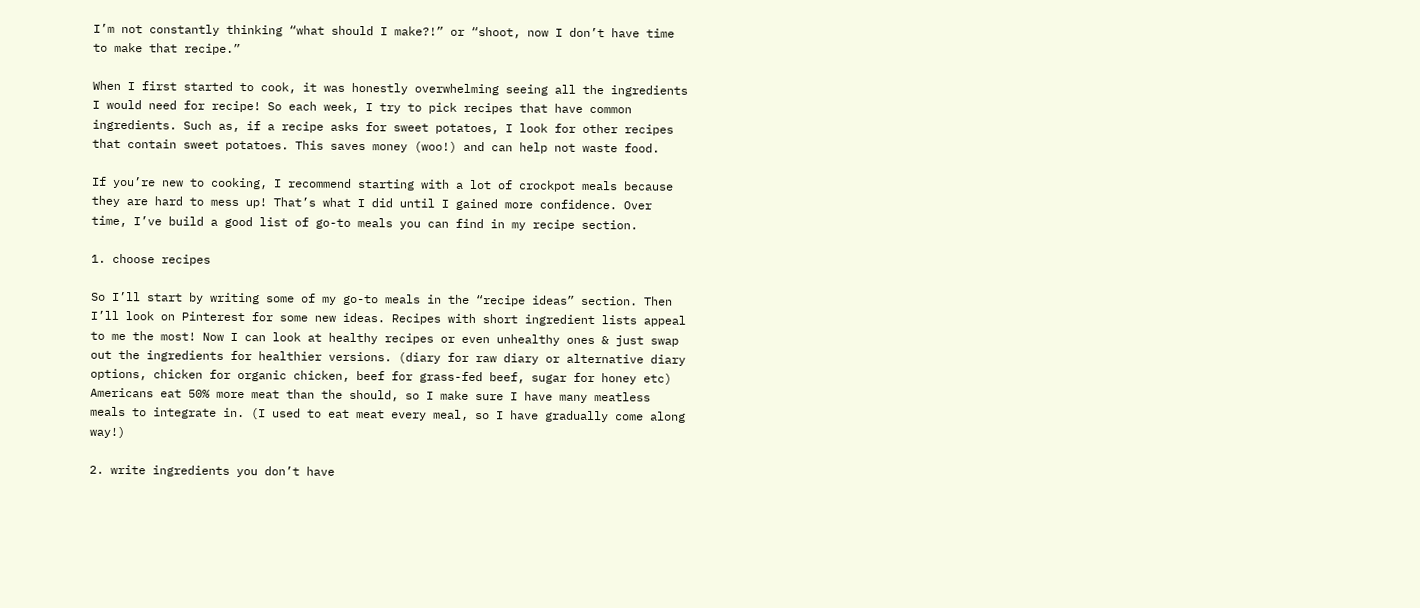I’m not constantly thinking “what should I make?!” or “shoot, now I don’t have time to make that recipe.”

When I first started to cook, it was honestly overwhelming seeing all the ingredients I would need for recipe! So each week, I try to pick recipes that have common ingredients. Such as, if a recipe asks for sweet potatoes, I look for other recipes that contain sweet potatoes. This saves money (woo!) and can help not waste food.

If you’re new to cooking, I recommend starting with a lot of crockpot meals because they are hard to mess up! That’s what I did until I gained more confidence. Over time, I’ve build a good list of go-to meals you can find in my recipe section.

1. choose recipes

So I’ll start by writing some of my go-to meals in the “recipe ideas” section. Then I’ll look on Pinterest for some new ideas. Recipes with short ingredient lists appeal to me the most! Now I can look at healthy recipes or even unhealthy ones & just swap out the ingredients for healthier versions. (diary for raw diary or alternative diary options, chicken for organic chicken, beef for grass-fed beef, sugar for honey etc) Americans eat 50% more meat than the should, so I make sure I have many meatless meals to integrate in. (I used to eat meat every meal, so I have gradually come along way!)

2. write ingredients you don’t have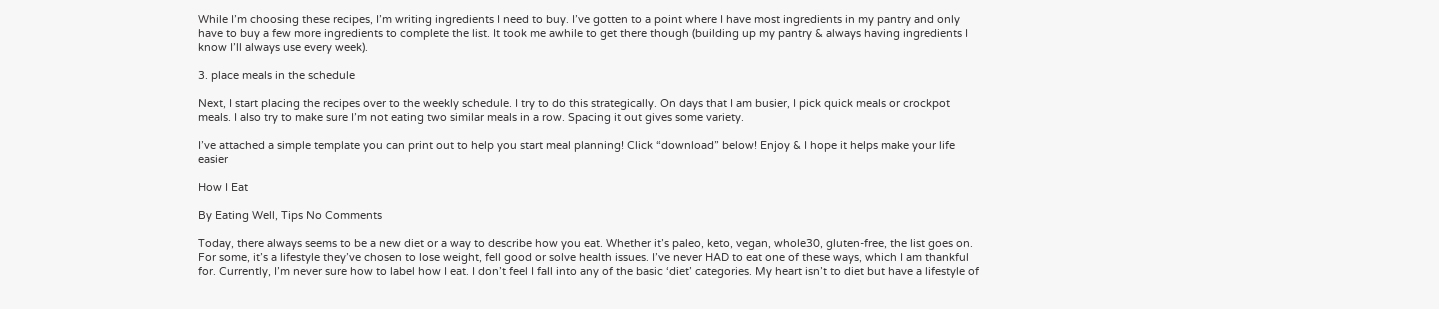While I’m choosing these recipes, I’m writing ingredients I need to buy. I’ve gotten to a point where I have most ingredients in my pantry and only have to buy a few more ingredients to complete the list. It took me awhile to get there though (building up my pantry & always having ingredients I know I’ll always use every week).

3. place meals in the schedule

Next, I start placing the recipes over to the weekly schedule. I try to do this strategically. On days that I am busier, I pick quick meals or crockpot meals. I also try to make sure I’m not eating two similar meals in a row. Spacing it out gives some variety.

I’ve attached a simple template you can print out to help you start meal planning! Click “download” below! Enjoy & I hope it helps make your life easier

How I Eat

By Eating Well, Tips No Comments

Today, there always seems to be a new diet or a way to describe how you eat. Whether it’s paleo, keto, vegan, whole30, gluten-free, the list goes on. For some, it’s a lifestyle they’ve chosen to lose weight, fell good or solve health issues. I’ve never HAD to eat one of these ways, which I am thankful for. Currently, I’m never sure how to label how I eat. I don’t feel I fall into any of the basic ‘diet’ categories. My heart isn’t to diet but have a lifestyle of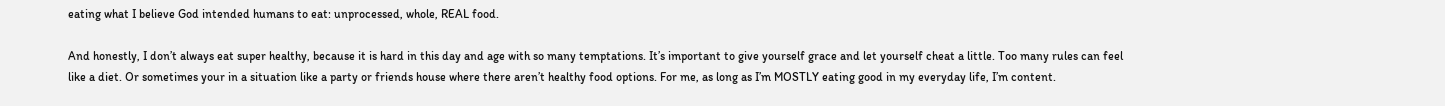eating what I believe God intended humans to eat: unprocessed, whole, REAL food.

And honestly, I don’t always eat super healthy, because it is hard in this day and age with so many temptations. It’s important to give yourself grace and let yourself cheat a little. Too many rules can feel like a diet. Or sometimes your in a situation like a party or friends house where there aren’t healthy food options. For me, as long as I’m MOSTLY eating good in my everyday life, I’m content.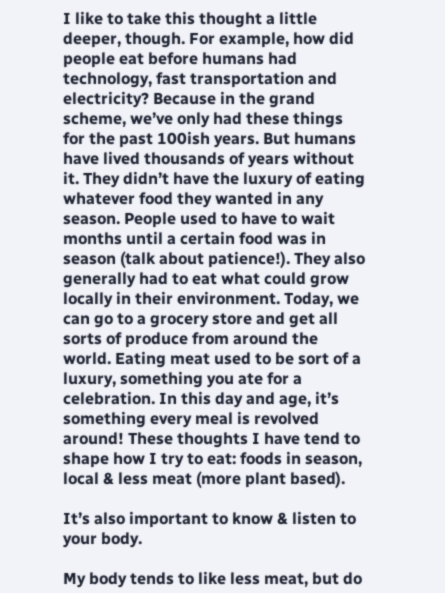I like to take this thought a little deeper, though. For example, how did people eat before humans had technology, fast transportation and electricity? Because in the grand scheme, we’ve only had these things for the past 100ish years. But humans have lived thousands of years without it. They didn’t have the luxury of eating whatever food they wanted in any season. People used to have to wait months until a certain food was in season (talk about patience!). They also generally had to eat what could grow locally in their environment. Today, we can go to a grocery store and get all sorts of produce from around the world. Eating meat used to be sort of a luxury, something you ate for a celebration. In this day and age, it’s something every meal is revolved around! These thoughts I have tend to shape how I try to eat: foods in season, local & less meat (more plant based).

It’s also important to know & listen to your body.

My body tends to like less meat, but do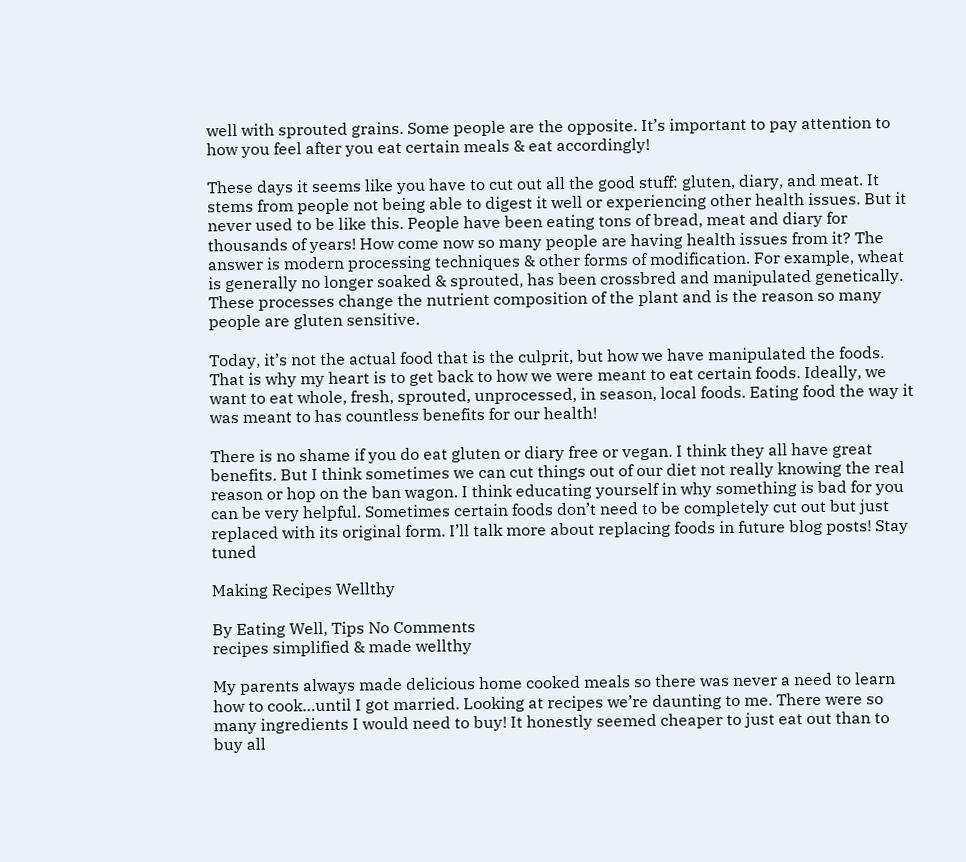well with sprouted grains. Some people are the opposite. It’s important to pay attention to how you feel after you eat certain meals & eat accordingly!

These days it seems like you have to cut out all the good stuff: gluten, diary, and meat. It stems from people not being able to digest it well or experiencing other health issues. But it never used to be like this. People have been eating tons of bread, meat and diary for thousands of years! How come now so many people are having health issues from it? The answer is modern processing techniques & other forms of modification. For example, wheat is generally no longer soaked & sprouted, has been crossbred and manipulated genetically. These processes change the nutrient composition of the plant and is the reason so many people are gluten sensitive.

Today, it’s not the actual food that is the culprit, but how we have manipulated the foods. That is why my heart is to get back to how we were meant to eat certain foods. Ideally, we want to eat whole, fresh, sprouted, unprocessed, in season, local foods. Eating food the way it was meant to has countless benefits for our health!

There is no shame if you do eat gluten or diary free or vegan. I think they all have great benefits. But I think sometimes we can cut things out of our diet not really knowing the real reason or hop on the ban wagon. I think educating yourself in why something is bad for you can be very helpful. Sometimes certain foods don’t need to be completely cut out but just replaced with its original form. I’ll talk more about replacing foods in future blog posts! Stay tuned

Making Recipes Wellthy

By Eating Well, Tips No Comments
recipes simplified & made wellthy

My parents always made delicious home cooked meals so there was never a need to learn how to cook…until I got married. Looking at recipes we’re daunting to me. There were so many ingredients I would need to buy! It honestly seemed cheaper to just eat out than to buy all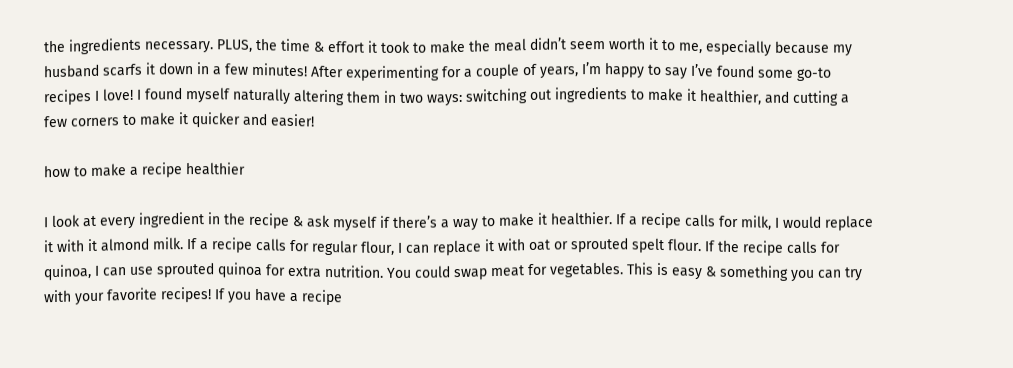the ingredients necessary. PLUS, the time & effort it took to make the meal didn’t seem worth it to me, especially because my husband scarfs it down in a few minutes! After experimenting for a couple of years, I’m happy to say I’ve found some go-to recipes I love! I found myself naturally altering them in two ways: switching out ingredients to make it healthier, and cutting a few corners to make it quicker and easier!

how to make a recipe healthier

I look at every ingredient in the recipe & ask myself if there’s a way to make it healthier. If a recipe calls for milk, I would replace it with it almond milk. If a recipe calls for regular flour, I can replace it with oat or sprouted spelt flour. If the recipe calls for quinoa, I can use sprouted quinoa for extra nutrition. You could swap meat for vegetables. This is easy & something you can try with your favorite recipes! If you have a recipe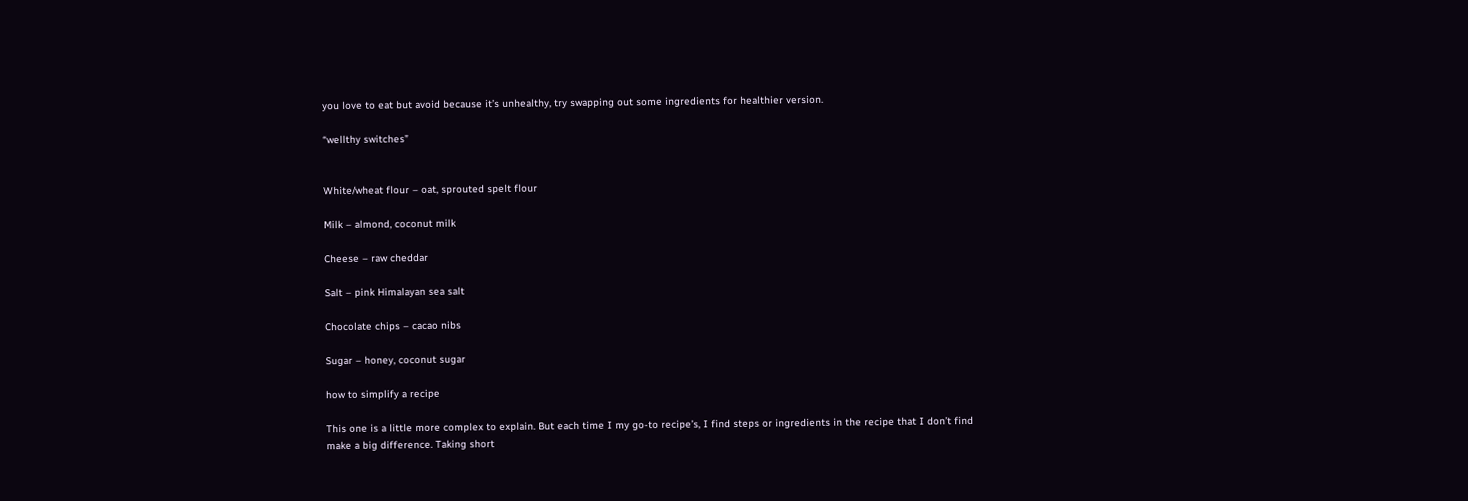you love to eat but avoid because it’s unhealthy, try swapping out some ingredients for healthier version.

“wellthy switches”


White/wheat flour – oat, sprouted spelt flour

Milk – almond, coconut milk

Cheese – raw cheddar

Salt – pink Himalayan sea salt

Chocolate chips – cacao nibs

Sugar – honey, coconut sugar

how to simplify a recipe

This one is a little more complex to explain. But each time I my go-to recipe’s, I find steps or ingredients in the recipe that I don’t find make a big difference. Taking short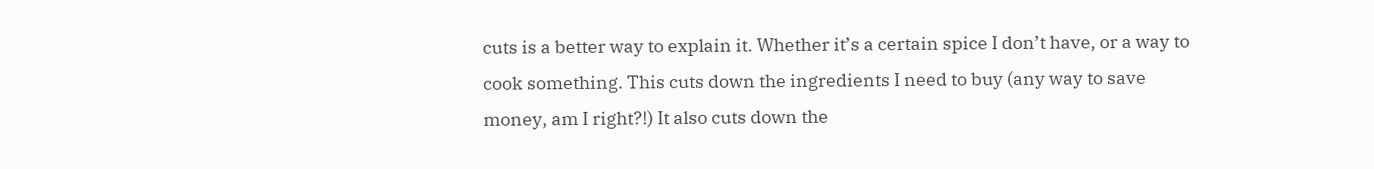cuts is a better way to explain it. Whether it’s a certain spice I don’t have, or a way to cook something. This cuts down the ingredients I need to buy (any way to save money, am I right?!) It also cuts down the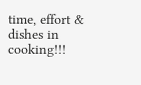time, effort & dishes in cooking!!!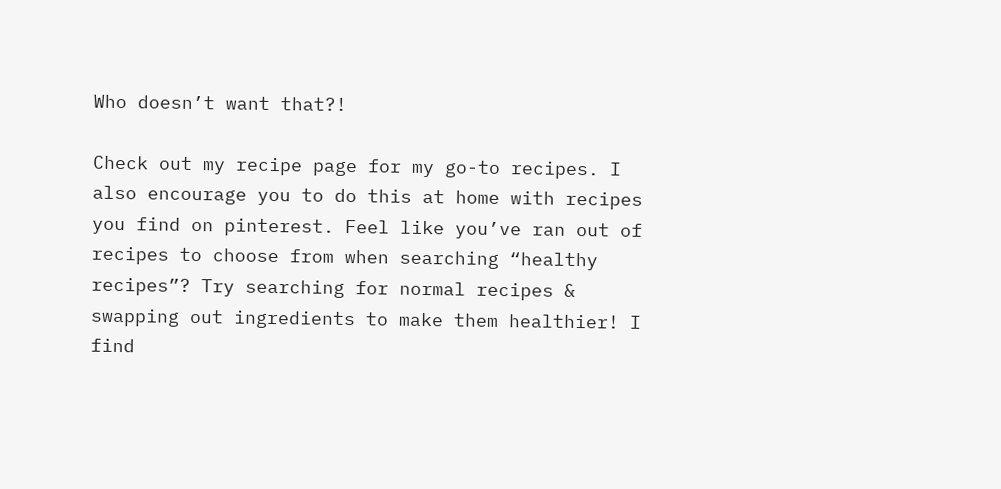Who doesn’t want that?!

Check out my recipe page for my go-to recipes. I also encourage you to do this at home with recipes you find on pinterest. Feel like you’ve ran out of recipes to choose from when searching “healthy recipes”? Try searching for normal recipes & swapping out ingredients to make them healthier! I find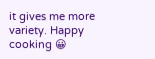it gives me more variety. Happy cooking 😀